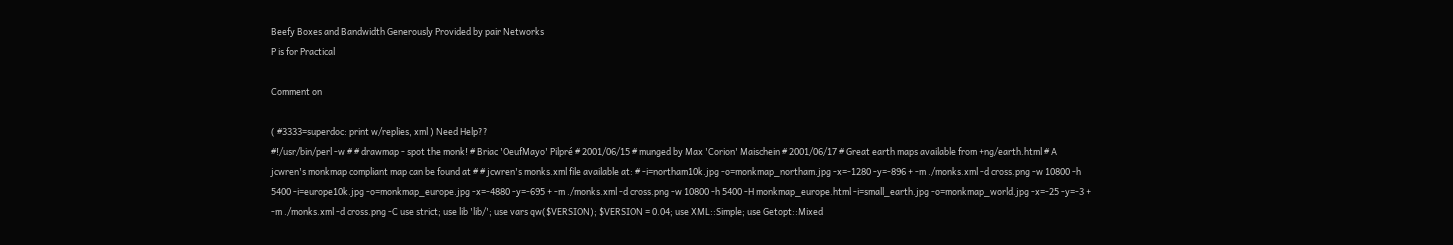Beefy Boxes and Bandwidth Generously Provided by pair Networks
P is for Practical

Comment on

( #3333=superdoc: print w/replies, xml ) Need Help??
#!/usr/bin/perl -w # # drawmap - spot the monk! # Briac 'OeufMayo' Pilpré # 2001/06/15 # munged by Max 'Corion' Maischein # 2001/06/17 # Great earth maps available from +ng/earth.html # A jcwren's monkmap compliant map can be found at # # jcwren's monks.xml file available at: # -i=northam10k.jpg -o=monkmap_northam.jpg -x=-1280 -y=-896 + -m ./monks.xml -d cross.png -w 10800 -h 5400 -i=europe10k.jpg -o=monkmap_europe.jpg -x=-4880 -y=-695 + -m ./monks.xml -d cross.png -w 10800 -h 5400 -H monkmap_europe.html -i=small_earth.jpg -o=monkmap_world.jpg -x=-25 -y=-3 + -m ./monks.xml -d cross.png -C use strict; use lib 'lib/'; use vars qw($VERSION); $VERSION = 0.04; use XML::Simple; use Getopt::Mixed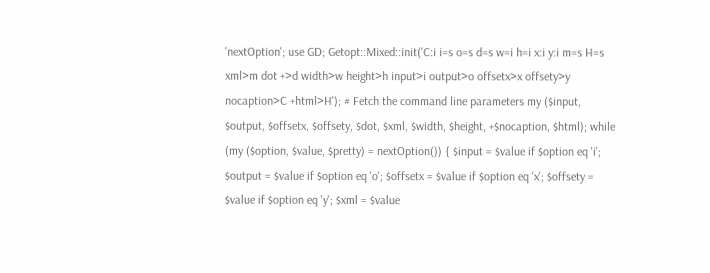'nextOption'; use GD; Getopt::Mixed::init('C:i i=s o=s d=s w=i h=i x:i y:i m=s H=s xml>m dot +>d width>w height>h input>i output>o offsetx>x offsety>y nocaption>C +html>H'); # Fetch the command line parameters my ($input, $output, $offsetx, $offsety, $dot, $xml, $width, $height, +$nocaption, $html); while (my ($option, $value, $pretty) = nextOption()) { $input = $value if $option eq 'i'; $output = $value if $option eq 'o'; $offsetx = $value if $option eq 'x'; $offsety = $value if $option eq 'y'; $xml = $value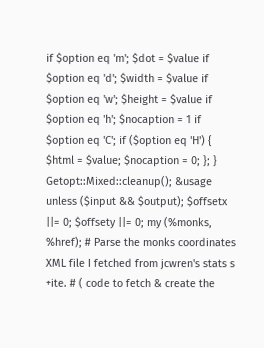if $option eq 'm'; $dot = $value if $option eq 'd'; $width = $value if $option eq 'w'; $height = $value if $option eq 'h'; $nocaption = 1 if $option eq 'C'; if ($option eq 'H') { $html = $value; $nocaption = 0; }; } Getopt::Mixed::cleanup(); &usage unless ($input && $output); $offsetx ||= 0; $offsety ||= 0; my (%monks, %href); # Parse the monks coordinates XML file I fetched from jcwren's stats s +ite. # ( code to fetch & create the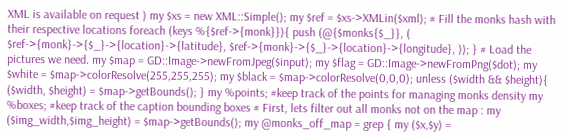XML is available on request ) my $xs = new XML::Simple(); my $ref = $xs->XMLin($xml); # Fill the monks hash with their respective locations foreach (keys %{$ref->{monk}}){ push (@{$monks{$_}}, ( $ref->{monk}->{$_}->{location}->{latitude}, $ref->{monk}->{$_}->{location}->{longitude}, )); } # Load the pictures we need. my $map = GD::Image->newFromJpeg($input); my $flag = GD::Image->newFromPng($dot); my $white = $map->colorResolve(255,255,255); my $black = $map->colorResolve(0,0,0); unless ($width && $height){ ($width, $height) = $map->getBounds(); } my %points; #keep track of the points for managing monks density my %boxes; #keep track of the caption bounding boxes # First, lets filter out all monks not on the map : my ($img_width,$img_height) = $map->getBounds(); my @monks_off_map = grep { my ($x,$y) =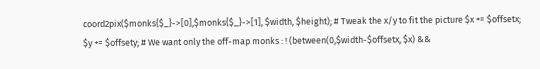coord2pix($monks{$_}->[0],$monks{$_}->[1], $width, $height); # Tweak the x/y to fit the picture $x += $offsetx; $y += $offsety; # We want only the off-map monks : ! (between(0,$width-$offsetx, $x) &&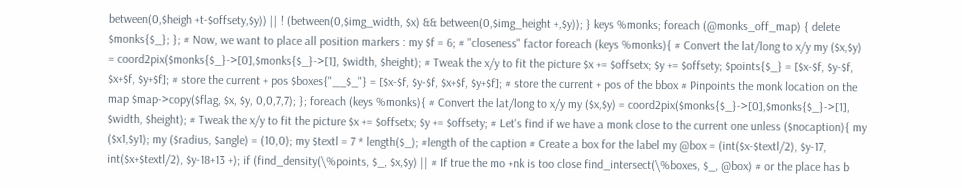between(0,$heigh +t-$offsety,$y)) || ! (between(0,$img_width, $x) && between(0,$img_height +,$y)); } keys %monks; foreach (@monks_off_map) { delete $monks{$_}; }; # Now, we want to place all position markers : my $f = 6; # "closeness" factor foreach (keys %monks){ # Convert the lat/long to x/y my ($x,$y) = coord2pix($monks{$_}->[0],$monks{$_}->[1], $width, $height); # Tweak the x/y to fit the picture $x += $offsetx; $y += $offsety; $points{$_} = [$x-$f, $y-$f, $x+$f, $y+$f]; # store the current + pos $boxes{"__$_"} = [$x-$f, $y-$f, $x+$f, $y+$f]; # store the current + pos of the bbox # Pinpoints the monk location on the map $map->copy($flag, $x, $y, 0,0,7,7); }; foreach (keys %monks){ # Convert the lat/long to x/y my ($x,$y) = coord2pix($monks{$_}->[0],$monks{$_}->[1], $width, $height); # Tweak the x/y to fit the picture $x += $offsetx; $y += $offsety; # Let's find if we have a monk close to the current one unless ($nocaption){ my ($x1,$y1); my ($radius, $angle) = (10,0); my $textl = 7 * length($_); #length of the caption # Create a box for the label my @box = (int($x-$textl/2), $y-17, int($x+$textl/2), $y-18+13 +); if (find_density(\%points, $_, $x,$y) || # If true the mo +nk is too close find_intersect(\%boxes, $_, @box) # or the place has b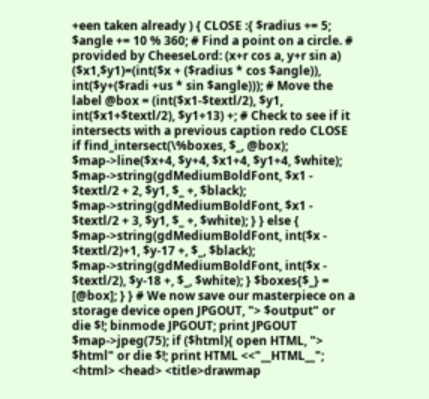+een taken already ) { CLOSE :{ $radius += 5; $angle += 10 % 360; # Find a point on a circle. # provided by CheeseLord: (x+r cos a, y+r sin a) ($x1,$y1)=(int($x + ($radius * cos $angle)), int($y+($radi +us * sin $angle))); # Move the label @box = (int($x1-$textl/2), $y1, int($x1+$textl/2), $y1+13) +; # Check to see if it intersects with a previous caption redo CLOSE if find_intersect(\%boxes, $_, @box); $map->line($x+4, $y+4, $x1+4, $y1+4, $white); $map->string(gdMediumBoldFont, $x1 - $textl/2 + 2, $y1, $_ +, $black); $map->string(gdMediumBoldFont, $x1 - $textl/2 + 3, $y1, $_ +, $white); } } else { $map->string(gdMediumBoldFont, int($x - $textl/2)+1, $y-17 +, $_, $black); $map->string(gdMediumBoldFont, int($x - $textl/2), $y-18 +, $_, $white); } $boxes{$_} = [@box]; } } # We now save our masterpiece on a storage device open JPGOUT, "> $output" or die $!; binmode JPGOUT; print JPGOUT $map->jpeg(75); if ($html){ open HTML, "> $html" or die $!; print HTML <<"__HTML__"; <html> <head> <title>drawmap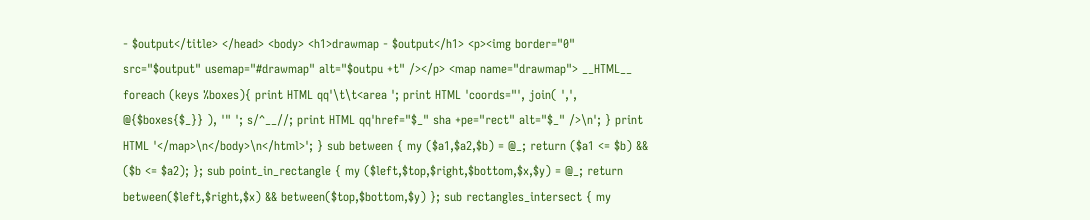- $output</title> </head> <body> <h1>drawmap - $output</h1> <p><img border="0" src="$output" usemap="#drawmap" alt="$outpu +t" /></p> <map name="drawmap"> __HTML__ foreach (keys %boxes){ print HTML qq'\t\t<area '; print HTML 'coords="', join( ',', @{$boxes{$_}} ), '" '; s/^__//; print HTML qq'href="$_" sha +pe="rect" alt="$_" />\n'; } print HTML '</map>\n</body>\n</html>'; } sub between { my ($a1,$a2,$b) = @_; return ($a1 <= $b) && ($b <= $a2); }; sub point_in_rectangle { my ($left,$top,$right,$bottom,$x,$y) = @_; return between($left,$right,$x) && between($top,$bottom,$y) }; sub rectangles_intersect { my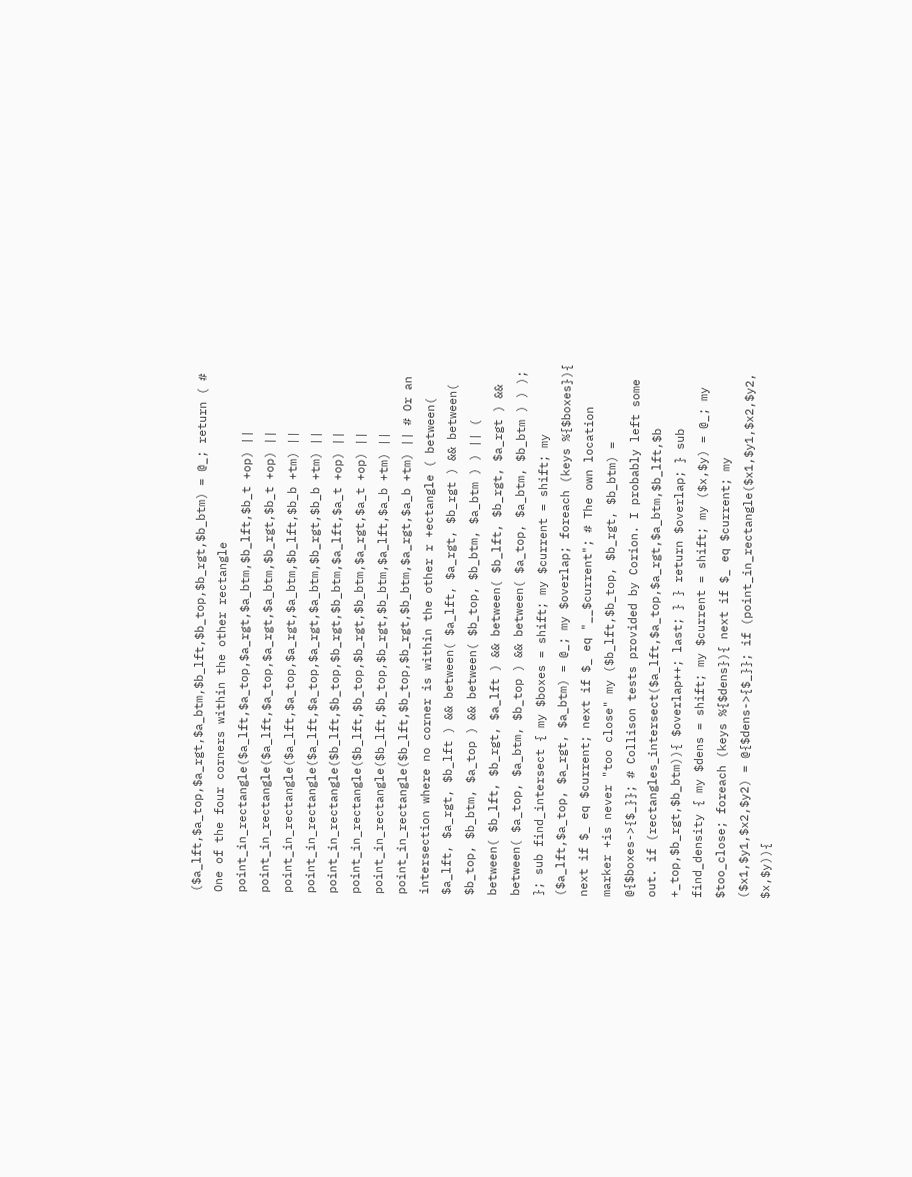($a_lft,$a_top,$a_rgt,$a_btm,$b_lft,$b_top,$b_rgt,$b_btm) = @_; return ( # One of the four corners within the other rectangle point_in_rectangle($a_lft,$a_top,$a_rgt,$a_btm,$b_lft,$b_t +op) || point_in_rectangle($a_lft,$a_top,$a_rgt,$a_btm,$b_rgt,$b_t +op) || point_in_rectangle($a_lft,$a_top,$a_rgt,$a_btm,$b_lft,$b_b +tm) || point_in_rectangle($a_lft,$a_top,$a_rgt,$a_btm,$b_rgt,$b_b +tm) || point_in_rectangle($b_lft,$b_top,$b_rgt,$b_btm,$a_lft,$a_t +op) || point_in_rectangle($b_lft,$b_top,$b_rgt,$b_btm,$a_rgt,$a_t +op) || point_in_rectangle($b_lft,$b_top,$b_rgt,$b_btm,$a_lft,$a_b +tm) || point_in_rectangle($b_lft,$b_top,$b_rgt,$b_btm,$a_rgt,$a_b +tm) || # Or an intersection where no corner is within the other r +ectangle ( between( $a_lft, $a_rgt, $b_lft ) && between( $a_lft, $a_rgt, $b_rgt ) && between( $b_top, $b_btm, $a_top ) && between( $b_top, $b_btm, $a_btm ) ) || ( between( $b_lft, $b_rgt, $a_lft ) && between( $b_lft, $b_rgt, $a_rgt ) && between( $a_top, $a_btm, $b_top ) && between( $a_top, $a_btm, $b_btm ) ) ); }; sub find_intersect { my $boxes = shift; my $current = shift; my ($a_lft,$a_top, $a_rgt, $a_btm) = @_; my $overlap; foreach (keys %{$boxes}){ next if $_ eq $current; next if $_ eq "__$current"; # The own location marker +is never "too close" my ($b_lft,$b_top, $b_rgt, $b_btm) = @{$boxes->{$_}}; # Collison tests provided by Corion. I probably left some out. if (rectangles_intersect($a_lft,$a_top,$a_rgt,$a_btm,$b_lft,$b +_top,$b_rgt,$b_btm)){ $overlap++; last; } } return $overlap; } sub find_density { my $dens = shift; my $current = shift; my ($x,$y) = @_; my $too_close; foreach (keys %{$dens}){ next if $_ eq $current; my ($x1,$y1,$x2,$y2) = @{$dens->{$_}}; if (point_in_rectangle($x1,$y1,$x2,$y2, $x,$y)){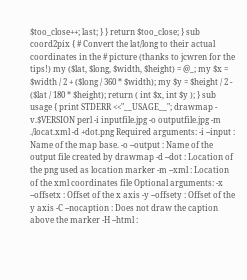$too_close++; last; } } return $too_close; } sub coord2pix { # Convert the lat/long to their actual coordinates in the # picture (thanks to jcwren for the tips!) my ($lat, $long, $width, $height) = @_; my $x = $width / 2 + ($long / 360 * $width); my $y = $height / 2 - ($lat / 180 * $height); return ( int $x, int $y ); } sub usage { print STDERR <<"__USAGE__"; drawmap - v.$VERSION perl -i inputfile.jpg -o outputfile.jpg -m ./locat.xml -d +dot.png Required arguments: -i --input : Name of the map base. -o --output : Name of the output file created by drawmap -d --dot : Location of the png used as location marker -m --xml : Location of the xml coordinates file Optional arguments: -x --offsetx : Offset of the x axis -y --offsety : Offset of the y axis -C --nocaption : Does not draw the caption above the marker -H --html :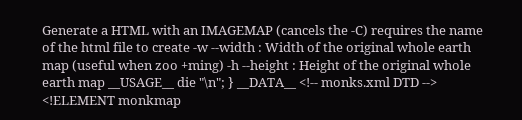Generate a HTML with an IMAGEMAP (cancels the -C) requires the name of the html file to create -w --width : Width of the original whole earth map (useful when zoo +ming) -h --height : Height of the original whole earth map __USAGE__ die "\n"; } __DATA__ <!-- monks.xml DTD --> <!ELEMENT monkmap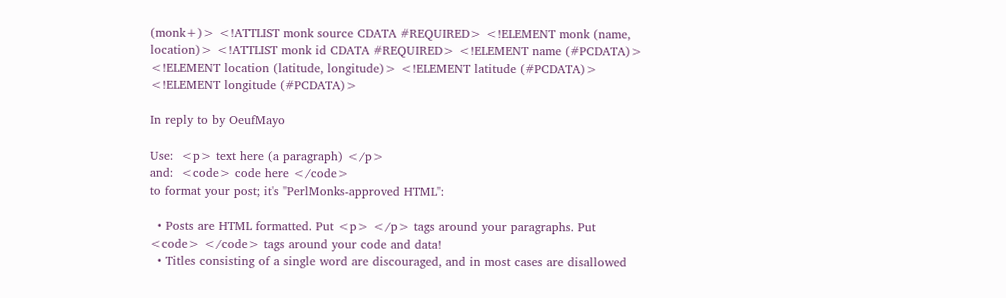(monk+)> <!ATTLIST monk source CDATA #REQUIRED> <!ELEMENT monk (name, location)> <!ATTLIST monk id CDATA #REQUIRED> <!ELEMENT name (#PCDATA)> <!ELEMENT location (latitude, longitude)> <!ELEMENT latitude (#PCDATA)> <!ELEMENT longitude (#PCDATA)>

In reply to by OeufMayo

Use:  <p> text here (a paragraph) </p>
and:  <code> code here </code>
to format your post; it's "PerlMonks-approved HTML":

  • Posts are HTML formatted. Put <p> </p> tags around your paragraphs. Put <code> </code> tags around your code and data!
  • Titles consisting of a single word are discouraged, and in most cases are disallowed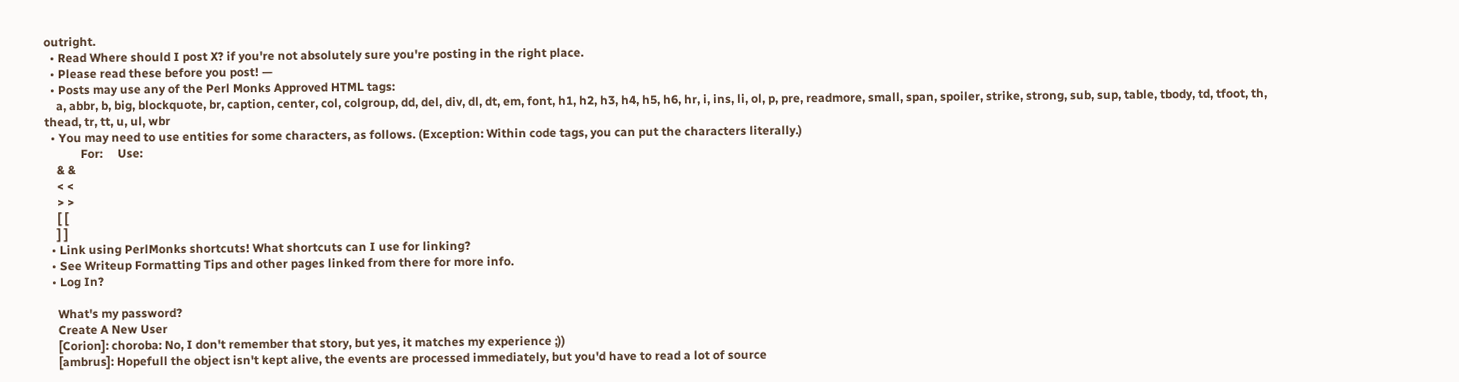outright.
  • Read Where should I post X? if you're not absolutely sure you're posting in the right place.
  • Please read these before you post! —
  • Posts may use any of the Perl Monks Approved HTML tags:
    a, abbr, b, big, blockquote, br, caption, center, col, colgroup, dd, del, div, dl, dt, em, font, h1, h2, h3, h4, h5, h6, hr, i, ins, li, ol, p, pre, readmore, small, span, spoiler, strike, strong, sub, sup, table, tbody, td, tfoot, th, thead, tr, tt, u, ul, wbr
  • You may need to use entities for some characters, as follows. (Exception: Within code tags, you can put the characters literally.)
            For:     Use:
    & &
    < <
    > >
    [ [
    ] ]
  • Link using PerlMonks shortcuts! What shortcuts can I use for linking?
  • See Writeup Formatting Tips and other pages linked from there for more info.
  • Log In?

    What's my password?
    Create A New User
    [Corion]: choroba: No, I don't remember that story, but yes, it matches my experience ;))
    [ambrus]: Hopefull the object isn't kept alive, the events are processed immediately, but you'd have to read a lot of source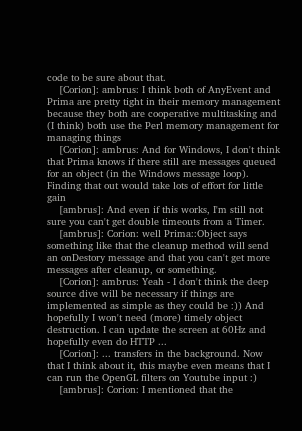code to be sure about that.
    [Corion]: ambrus: I think both of AnyEvent and Prima are pretty tight in their memory management because they both are cooperative multitasking and (I think) both use the Perl memory management for managing things
    [Corion]: ambrus: And for Windows, I don't think that Prima knows if there still are messages queued for an object (in the Windows message loop). Finding that out would take lots of effort for little gain
    [ambrus]: And even if this works, I'm still not sure you can't get double timeouts from a Timer.
    [ambrus]: Corion: well Prima::Object says something like that the cleanup method will send an onDestory message and that you can't get more messages after cleanup, or something.
    [Corion]: ambrus: Yeah - I don't think the deep source dive will be necessary if things are implemented as simple as they could be :)) And hopefully I won't need (more) timely object destruction. I can update the screen at 60Hz and hopefully even do HTTP ...
    [Corion]: ... transfers in the background. Now that I think about it, this maybe even means that I can run the OpenGL filters on Youtube input :)
    [ambrus]: Corion: I mentioned that the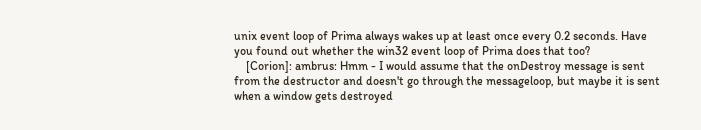unix event loop of Prima always wakes up at least once every 0.2 seconds. Have you found out whether the win32 event loop of Prima does that too?
    [Corion]: ambrus: Hmm - I would assume that the onDestroy message is sent from the destructor and doesn't go through the messageloop, but maybe it is sent when a window gets destroyed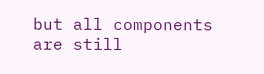but all components are still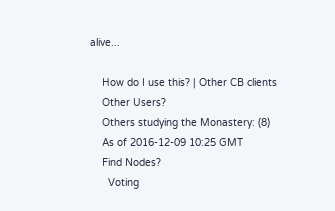alive...

    How do I use this? | Other CB clients
    Other Users?
    Others studying the Monastery: (8)
    As of 2016-12-09 10:25 GMT
    Find Nodes?
      Voting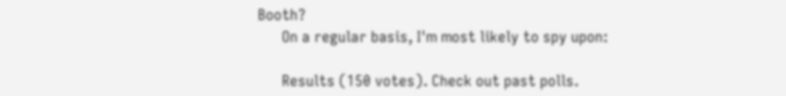Booth?
      On a regular basis, I'm most likely to spy upon:

      Results (150 votes). Check out past polls.